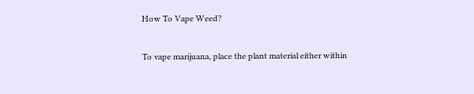How To Vape Weed?

To vape marijuana, place the plant material either within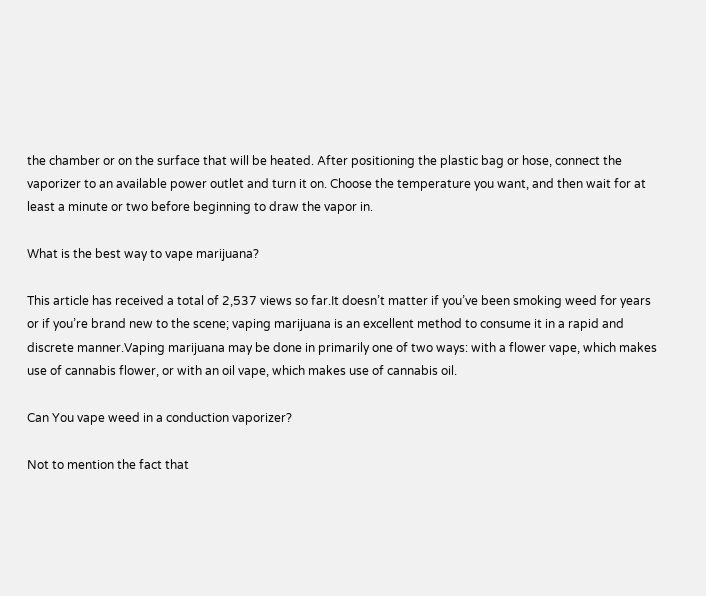the chamber or on the surface that will be heated. After positioning the plastic bag or hose, connect the vaporizer to an available power outlet and turn it on. Choose the temperature you want, and then wait for at least a minute or two before beginning to draw the vapor in.

What is the best way to vape marijuana?

This article has received a total of 2,537 views so far.It doesn’t matter if you’ve been smoking weed for years or if you’re brand new to the scene; vaping marijuana is an excellent method to consume it in a rapid and discrete manner.Vaping marijuana may be done in primarily one of two ways: with a flower vape, which makes use of cannabis flower, or with an oil vape, which makes use of cannabis oil.

Can You vape weed in a conduction vaporizer?

Not to mention the fact that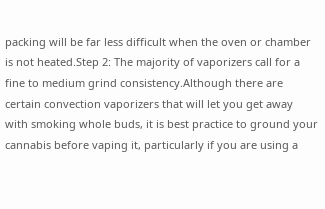packing will be far less difficult when the oven or chamber is not heated.Step 2: The majority of vaporizers call for a fine to medium grind consistency.Although there are certain convection vaporizers that will let you get away with smoking whole buds, it is best practice to ground your cannabis before vaping it, particularly if you are using a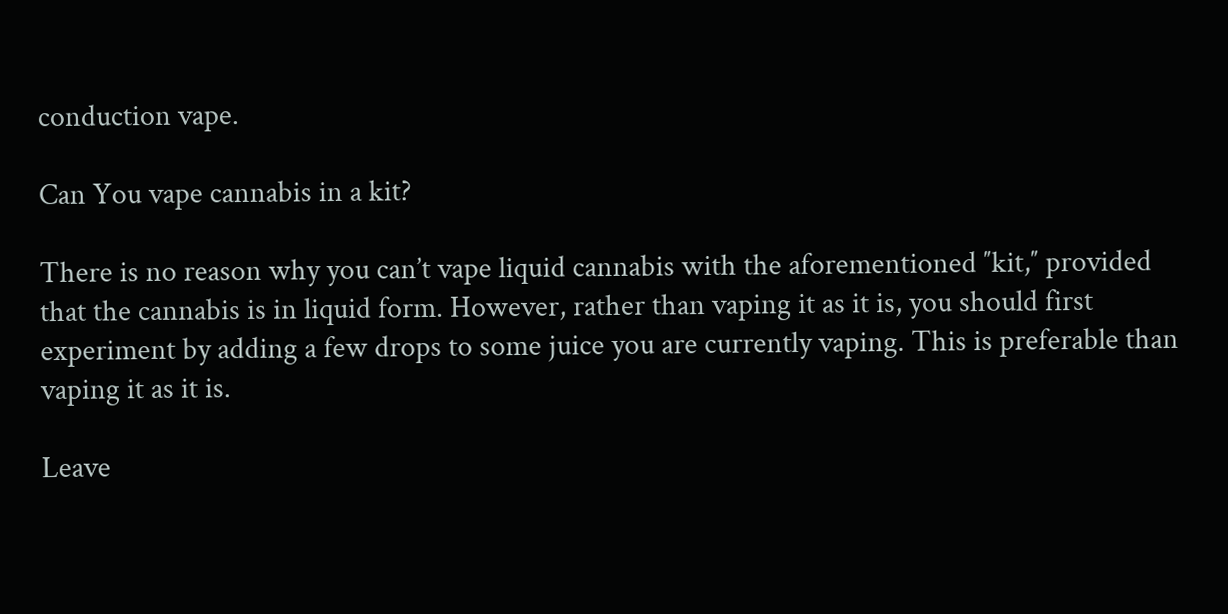conduction vape.

Can You vape cannabis in a kit?

There is no reason why you can’t vape liquid cannabis with the aforementioned ″kit,″ provided that the cannabis is in liquid form. However, rather than vaping it as it is, you should first experiment by adding a few drops to some juice you are currently vaping. This is preferable than vaping it as it is.

Leave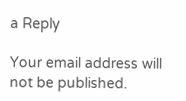a Reply

Your email address will not be published.